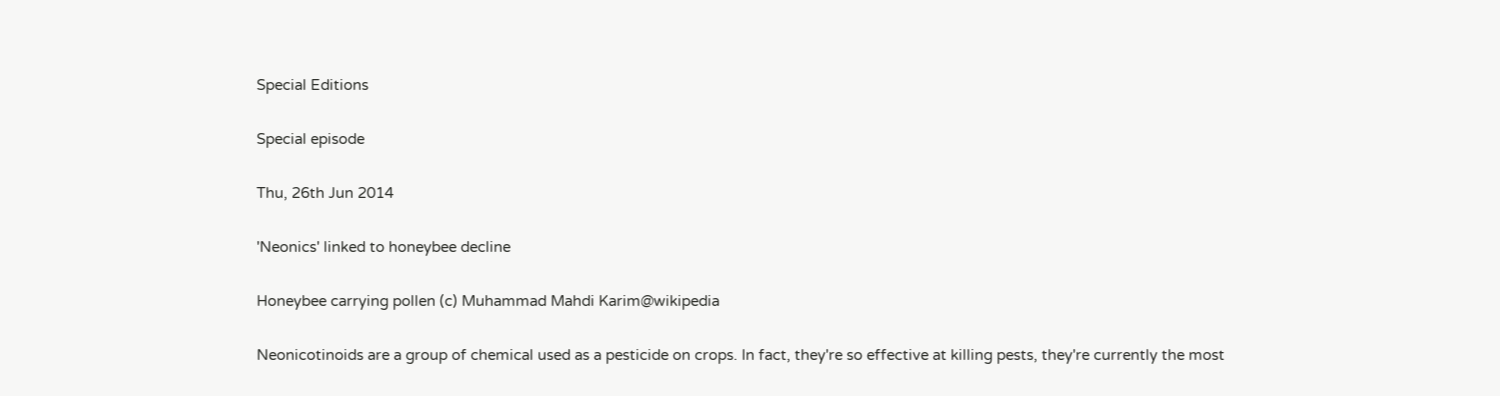Special Editions

Special episode

Thu, 26th Jun 2014

'Neonics' linked to honeybee decline

Honeybee carrying pollen (c) Muhammad Mahdi Karim@wikipedia

Neonicotinoids are a group of chemical used as a pesticide on crops. In fact, they're so effective at killing pests, they're currently the most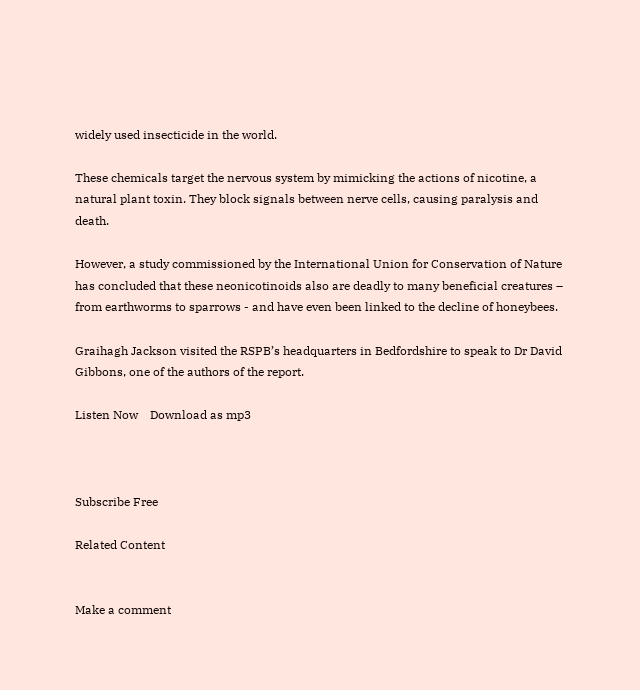widely used insecticide in the world.

These chemicals target the nervous system by mimicking the actions of nicotine, a natural plant toxin. They block signals between nerve cells, causing paralysis and death.

However, a study commissioned by the International Union for Conservation of Nature has concluded that these neonicotinoids also are deadly to many beneficial creatures – from earthworms to sparrows - and have even been linked to the decline of honeybees.

Graihagh Jackson visited the RSPB’s headquarters in Bedfordshire to speak to Dr David Gibbons, one of the authors of the report.

Listen Now    Download as mp3



Subscribe Free

Related Content


Make a comment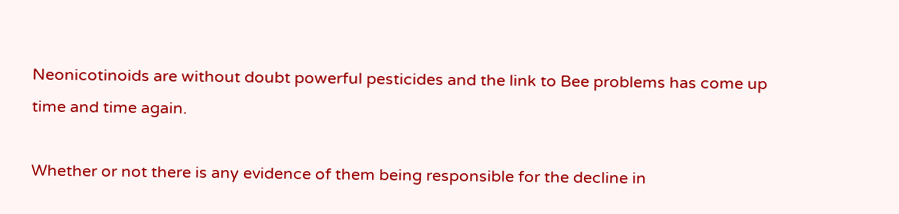Neonicotinoids are without doubt powerful pesticides and the link to Bee problems has come up time and time again.

Whether or not there is any evidence of them being responsible for the decline in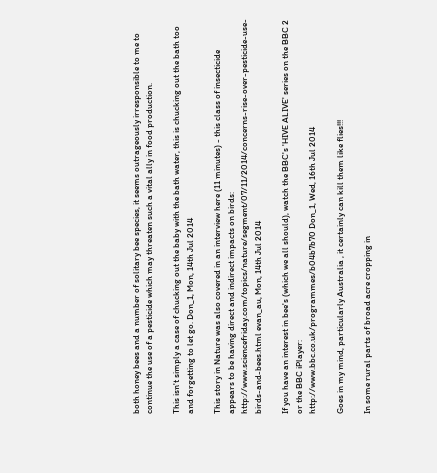both honey bees and a number of solitary bee species, it seems outrageously irresponsible to me to continue the use of a pesticide which may threaten such a vital ally in food production.

This isn't simply a case of chucking out the baby with the bath water, this is chucking out the bath too and forgetting to let go. Don_1, Mon, 14th Jul 2014

This story in Nature was also covered in an interview here (11 minutes) - this class of insecticide appears to be having direct and indirect impacts on birds:
http://www.sciencefriday.com/topics/nature/segment/07/11/2014/concerns-rise-over-pesticide-use-birds-and-bees.html evan_au, Mon, 14th Jul 2014

If you have an interest in bee's (which we all should), watch the BBC's 'HIVE ALIVE' series on the BBC 2 or the BBC iPlayer:
http://www.bbc.co.uk/programmes/b04b7b70 Don_1, Wed, 16th Jul 2014

Goes in my mind, particularly Australia , it certainly can kill them like flies!!!

In some rural parts of broad acre cropping in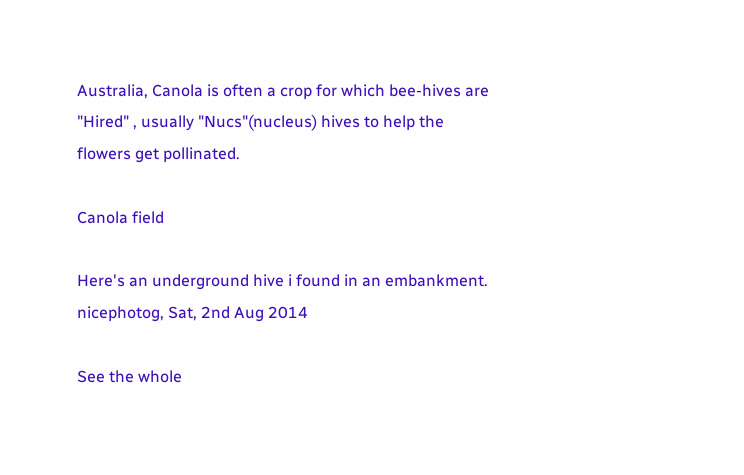Australia, Canola is often a crop for which bee-hives are "Hired" , usually "Nucs"(nucleus) hives to help the flowers get pollinated.

Canola field

Here's an underground hive i found in an embankment.
nicephotog, Sat, 2nd Aug 2014

See the whole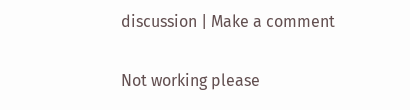discussion | Make a comment

Not working please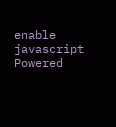enable javascript
Powered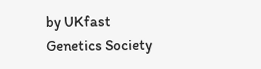by UKfast
Genetics Society